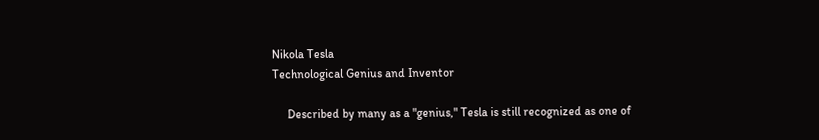Nikola Tesla
Technological Genius and Inventor

     Described by many as a "genius," Tesla is still recognized as one of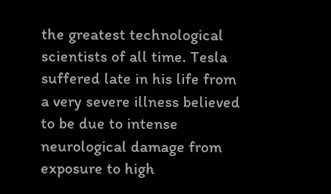the greatest technological scientists of all time. Tesla suffered late in his life from a very severe illness believed to be due to intense neurological damage from exposure to high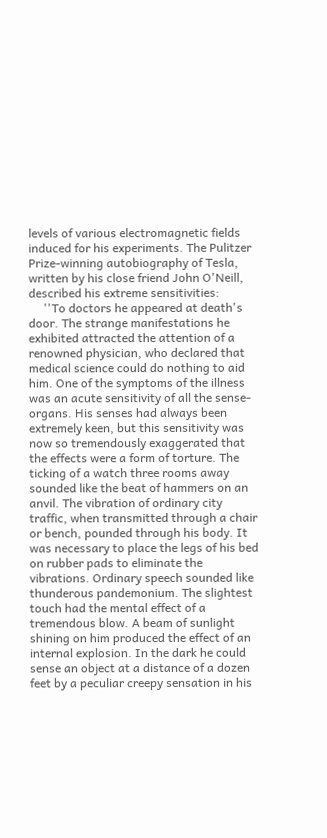levels of various electromagnetic fields induced for his experiments. The Pulitzer Prize-winning autobiography of Tesla, written by his close friend John O'Neill, described his extreme sensitivities:
     ''To doctors he appeared at death's door. The strange manifestations he exhibited attracted the attention of a renowned physician, who declared that medical science could do nothing to aid him. One of the symptoms of the illness was an acute sensitivity of all the sense-organs. His senses had always been extremely keen, but this sensitivity was now so tremendously exaggerated that the effects were a form of torture. The ticking of a watch three rooms away sounded like the beat of hammers on an anvil. The vibration of ordinary city traffic, when transmitted through a chair or bench, pounded through his body. It was necessary to place the legs of his bed on rubber pads to eliminate the vibrations. Ordinary speech sounded like thunderous pandemonium. The slightest touch had the mental effect of a tremendous blow. A beam of sunlight shining on him produced the effect of an internal explosion. In the dark he could sense an object at a distance of a dozen feet by a peculiar creepy sensation in his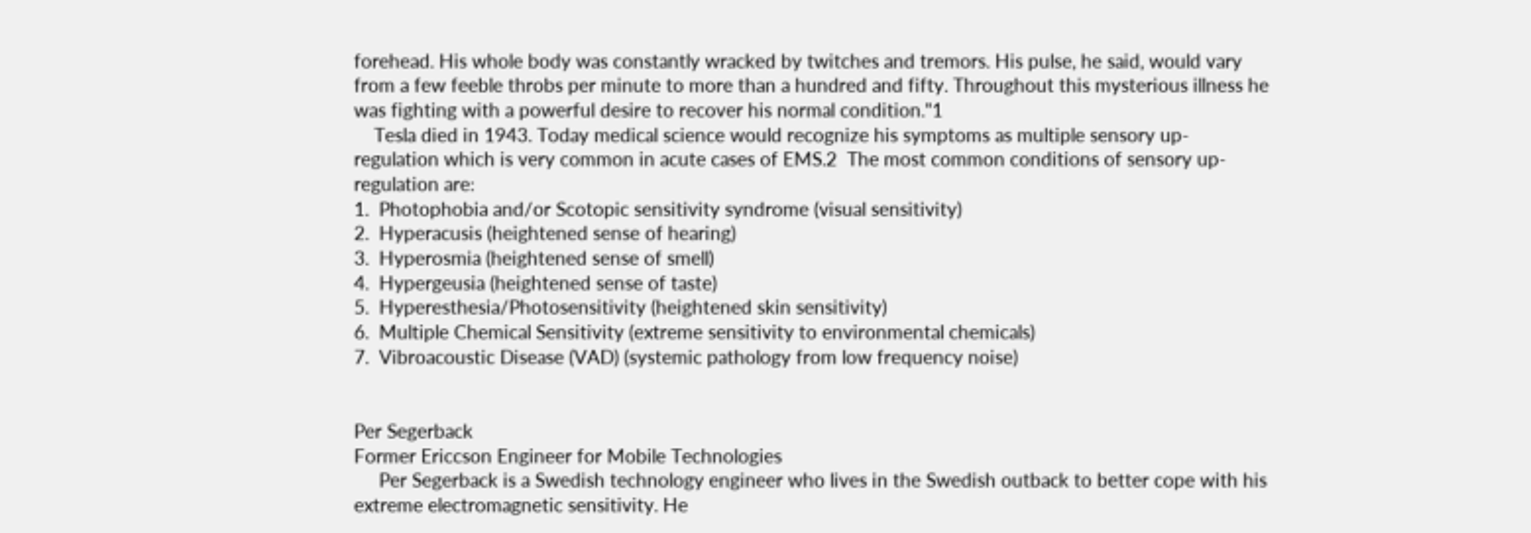forehead. His whole body was constantly wracked by twitches and tremors. His pulse, he said, would vary from a few feeble throbs per minute to more than a hundred and fifty. Throughout this mysterious illness he was fighting with a powerful desire to recover his normal condition."1
    Tesla died in 1943. Today medical science would recognize his symptoms as multiple sensory up-regulation which is very common in acute cases of EMS.2  The most common conditions of sensory up-regulation are:
1.  Photophobia and/or Scotopic sensitivity syndrome (visual sensitivity)
2.  Hyperacusis (heightened sense of hearing)
3.  Hyperosmia (heightened sense of smell)
4.  Hypergeusia (heightened sense of taste)
5.  Hyperesthesia/Photosensitivity (heightened skin sensitivity)
6.  Multiple Chemical Sensitivity (extreme sensitivity to environmental chemicals)
7.  Vibroacoustic Disease (VAD) (systemic pathology from low frequency noise)


Per Segerback
Former Ericcson Engineer for Mobile Technologies
     Per Segerback is a Swedish technology engineer who lives in the Swedish outback to better cope with his extreme electromagnetic sensitivity. He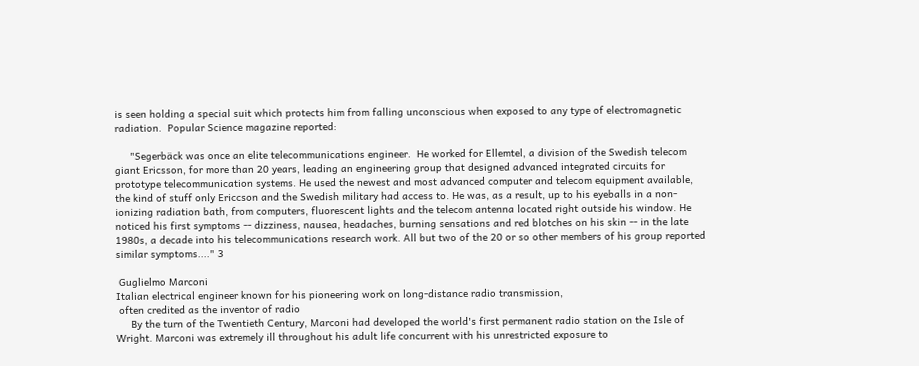is seen holding a special suit which protects him from falling unconscious when exposed to any type of electromagnetic radiation.  Popular Science magazine reported:

     "Segerbäck was once an elite telecommunications engineer.  He worked for Ellemtel, a division of the Swedish telecom giant Ericsson, for more than 20 years, leading an engineering group that designed advanced integrated circuits for prototype telecommunication systems. He used the newest and most advanced computer and telecom equipment available, the kind of stuff only Ericcson and the Swedish military had access to. He was, as a result, up to his eyeballs in a non-ionizing radiation bath, from computers, fluorescent lights and the telecom antenna located right outside his window. He noticed his first symptoms -- dizziness, nausea, headaches, burning sensations and red blotches on his skin -- in the late 1980s, a decade into his telecommunications research work. All but two of the 20 or so other members of his group reported similar symptoms...." 3

 Guglielmo Marconi
Italian electrical engineer known for his pioneering work on long-distance radio transmission,
 often credited as the inventor of radio
     By the turn of the Twentieth Century, Marconi had developed the world's first permanent radio station on the Isle of Wright. Marconi was extremely ill throughout his adult life concurrent with his unrestricted exposure to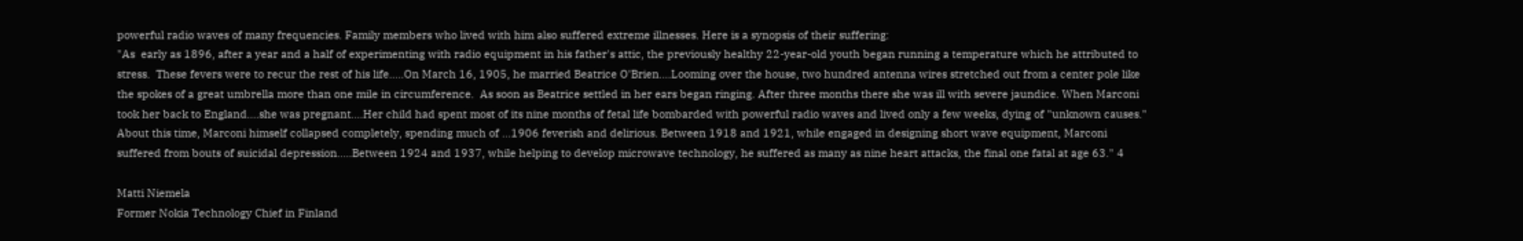powerful radio waves of many frequencies. Family members who lived with him also suffered extreme illnesses. Here is a synopsis of their suffering:
"As  early as 1896, after a year and a half of experimenting with radio equipment in his father's attic, the previously healthy 22-year-old youth began running a temperature which he attributed to stress.  These fevers were to recur the rest of his life.....On March 16, 1905, he married Beatrice O'Brien....Looming over the house, two hundred antenna wires stretched out from a center pole like the spokes of a great umbrella more than one mile in circumference.  As soon as Beatrice settled in her ears began ringing. After three months there she was ill with severe jaundice. When Marconi took her back to England....she was pregnant....Her child had spent most of its nine months of fetal life bombarded with powerful radio waves and lived only a few weeks, dying of "unknown causes." About this time, Marconi himself collapsed completely, spending much of ...1906 feverish and delirious. Between 1918 and 1921, while engaged in designing short wave equipment, Marconi suffered from bouts of suicidal depression.....Between 1924 and 1937, while helping to develop microwave technology, he suffered as many as nine heart attacks, the final one fatal at age 63." 4

Matti Niemela
Former Nokia Technology Chief in Finland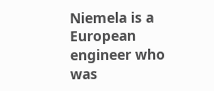Niemela is a European engineer who was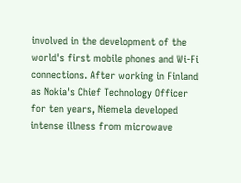involved in the development of the world's first mobile phones and Wi-Fi connections. After working in Finland as Nokia's Chief Technology Officer for ten years, Niemela developed intense illness from microwave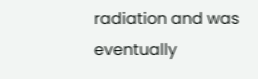radiation and was eventually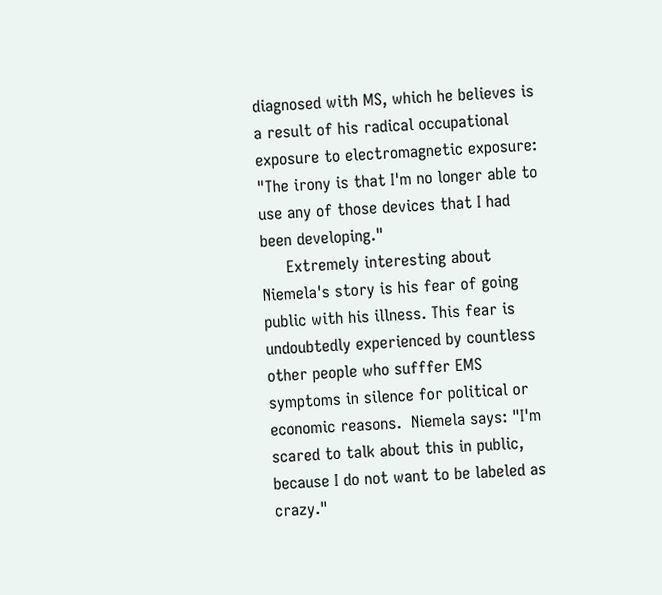diagnosed with MS, which he believes is a result of his radical occupational exposure to electromagnetic exposure: "The irony is that I'm no longer able to use any of those devices that I had been developing."
     Extremely interesting about Niemela's story is his fear of going public with his illness. This fear is undoubtedly experienced by countless other people who sufffer EMS symptoms in silence for political or economic reasons.  Niemela says: "I'm scared to talk about this in public, because I do not want to be labeled as crazy."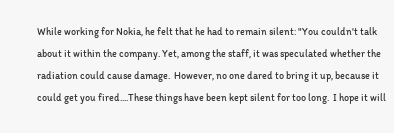While working for Nokia, he felt that he had to remain silent: "You couldn't talk about it within the company. Yet, among the staff, it was speculated whether the radiation could cause damage.  However, no one dared to bring it up, because it could get you fired....These things have been kept silent for too long.  I hope it will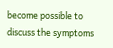become possible to discuss the symptoms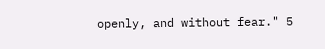openly, and without fear." 5